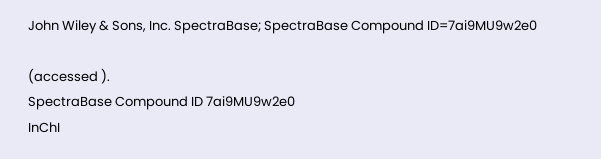John Wiley & Sons, Inc. SpectraBase; SpectraBase Compound ID=7ai9MU9w2e0

(accessed ).
SpectraBase Compound ID 7ai9MU9w2e0
InChI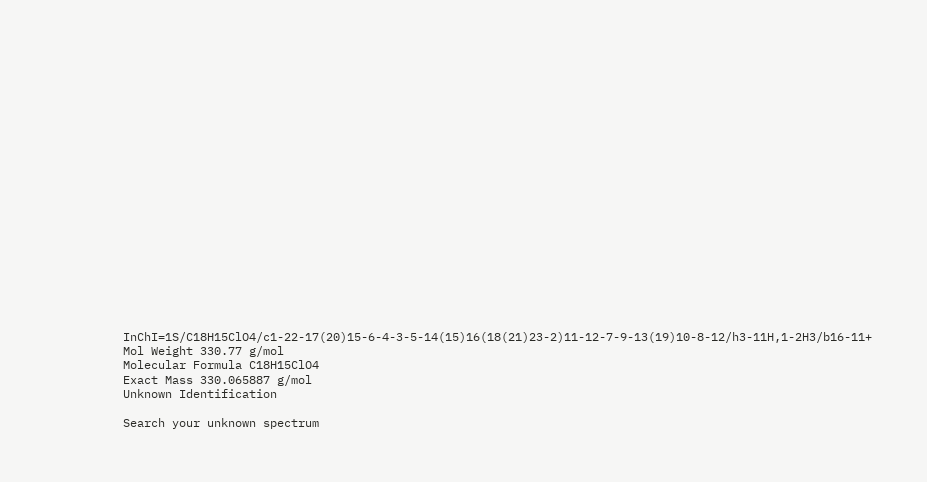InChI=1S/C18H15ClO4/c1-22-17(20)15-6-4-3-5-14(15)16(18(21)23-2)11-12-7-9-13(19)10-8-12/h3-11H,1-2H3/b16-11+
Mol Weight 330.77 g/mol
Molecular Formula C18H15ClO4
Exact Mass 330.065887 g/mol
Unknown Identification

Search your unknown spectrum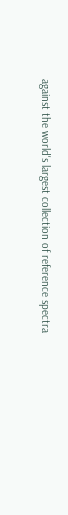against the world's largest collection of reference spectra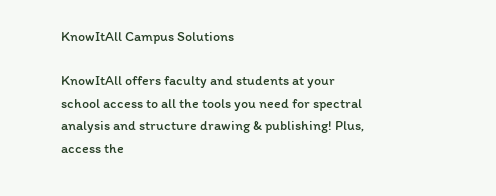KnowItAll Campus Solutions

KnowItAll offers faculty and students at your school access to all the tools you need for spectral analysis and structure drawing & publishing! Plus, access the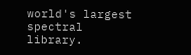world's largest spectral library.